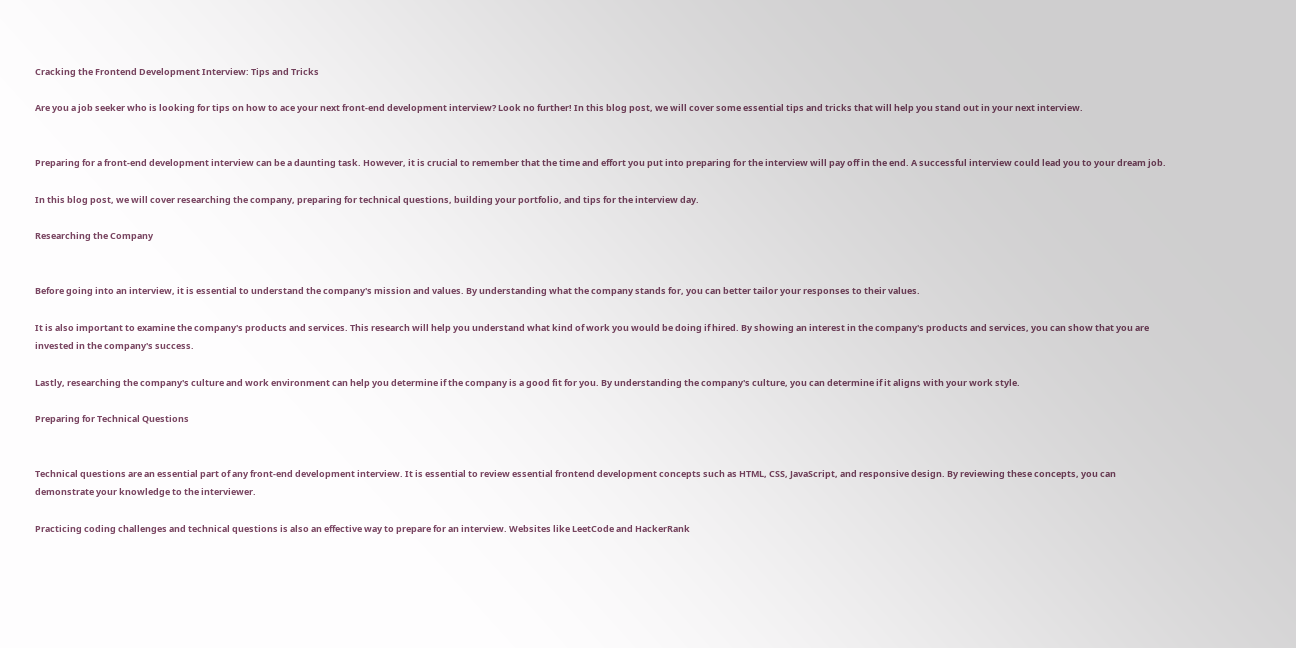Cracking the Frontend Development Interview: Tips and Tricks

Are you a job seeker who is looking for tips on how to ace your next front-end development interview? Look no further! In this blog post, we will cover some essential tips and tricks that will help you stand out in your next interview.


Preparing for a front-end development interview can be a daunting task. However, it is crucial to remember that the time and effort you put into preparing for the interview will pay off in the end. A successful interview could lead you to your dream job.

In this blog post, we will cover researching the company, preparing for technical questions, building your portfolio, and tips for the interview day.

Researching the Company


Before going into an interview, it is essential to understand the company's mission and values. By understanding what the company stands for, you can better tailor your responses to their values.

It is also important to examine the company's products and services. This research will help you understand what kind of work you would be doing if hired. By showing an interest in the company's products and services, you can show that you are invested in the company's success.

Lastly, researching the company's culture and work environment can help you determine if the company is a good fit for you. By understanding the company's culture, you can determine if it aligns with your work style.

Preparing for Technical Questions


Technical questions are an essential part of any front-end development interview. It is essential to review essential frontend development concepts such as HTML, CSS, JavaScript, and responsive design. By reviewing these concepts, you can demonstrate your knowledge to the interviewer.

Practicing coding challenges and technical questions is also an effective way to prepare for an interview. Websites like LeetCode and HackerRank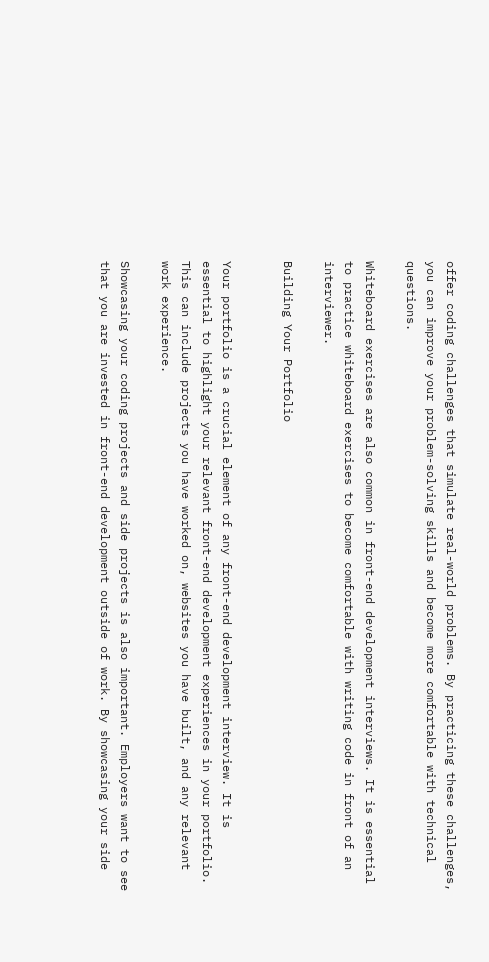offer coding challenges that simulate real-world problems. By practicing these challenges, you can improve your problem-solving skills and become more comfortable with technical questions.

Whiteboard exercises are also common in front-end development interviews. It is essential to practice whiteboard exercises to become comfortable with writing code in front of an interviewer.

Building Your Portfolio


Your portfolio is a crucial element of any front-end development interview. It is essential to highlight your relevant front-end development experiences in your portfolio. This can include projects you have worked on, websites you have built, and any relevant work experience.

Showcasing your coding projects and side projects is also important. Employers want to see that you are invested in front-end development outside of work. By showcasing your side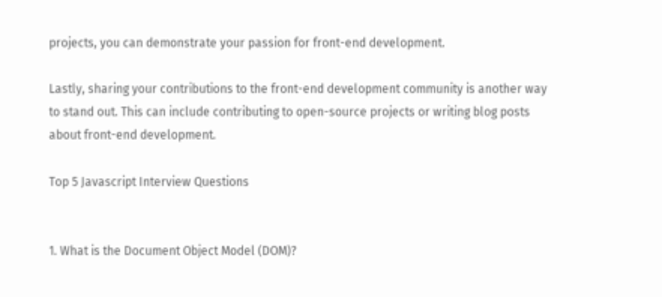projects, you can demonstrate your passion for front-end development.

Lastly, sharing your contributions to the front-end development community is another way to stand out. This can include contributing to open-source projects or writing blog posts about front-end development.

Top 5 Javascript Interview Questions


1. What is the Document Object Model (DOM)?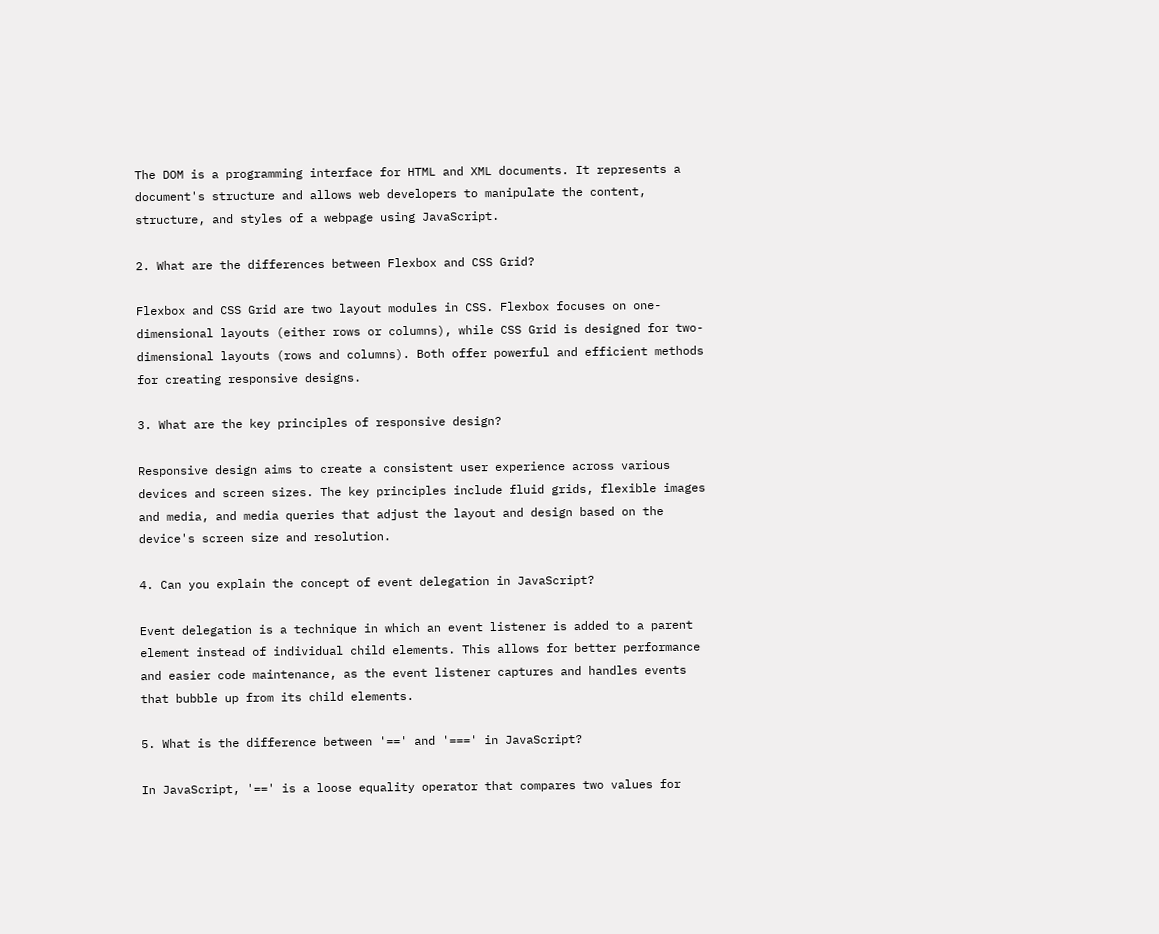The DOM is a programming interface for HTML and XML documents. It represents a document's structure and allows web developers to manipulate the content, structure, and styles of a webpage using JavaScript.

2. What are the differences between Flexbox and CSS Grid?

Flexbox and CSS Grid are two layout modules in CSS. Flexbox focuses on one-dimensional layouts (either rows or columns), while CSS Grid is designed for two-dimensional layouts (rows and columns). Both offer powerful and efficient methods for creating responsive designs.

3. What are the key principles of responsive design?

Responsive design aims to create a consistent user experience across various devices and screen sizes. The key principles include fluid grids, flexible images and media, and media queries that adjust the layout and design based on the device's screen size and resolution.

4. Can you explain the concept of event delegation in JavaScript?

Event delegation is a technique in which an event listener is added to a parent element instead of individual child elements. This allows for better performance and easier code maintenance, as the event listener captures and handles events that bubble up from its child elements.

5. What is the difference between '==' and '===' in JavaScript?

In JavaScript, '==' is a loose equality operator that compares two values for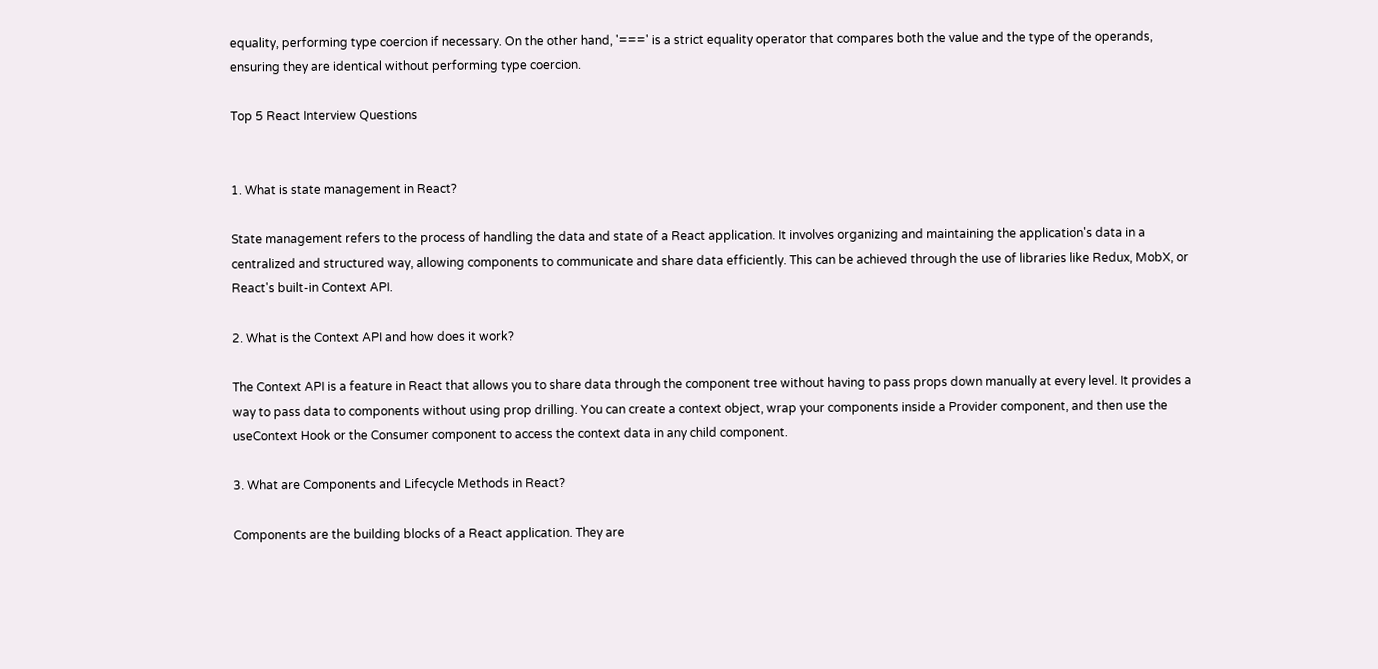equality, performing type coercion if necessary. On the other hand, '===' is a strict equality operator that compares both the value and the type of the operands, ensuring they are identical without performing type coercion.

Top 5 React Interview Questions


1. What is state management in React?

State management refers to the process of handling the data and state of a React application. It involves organizing and maintaining the application's data in a centralized and structured way, allowing components to communicate and share data efficiently. This can be achieved through the use of libraries like Redux, MobX, or React's built-in Context API.

2. What is the Context API and how does it work?

The Context API is a feature in React that allows you to share data through the component tree without having to pass props down manually at every level. It provides a way to pass data to components without using prop drilling. You can create a context object, wrap your components inside a Provider component, and then use the useContext Hook or the Consumer component to access the context data in any child component.

3. What are Components and Lifecycle Methods in React?

Components are the building blocks of a React application. They are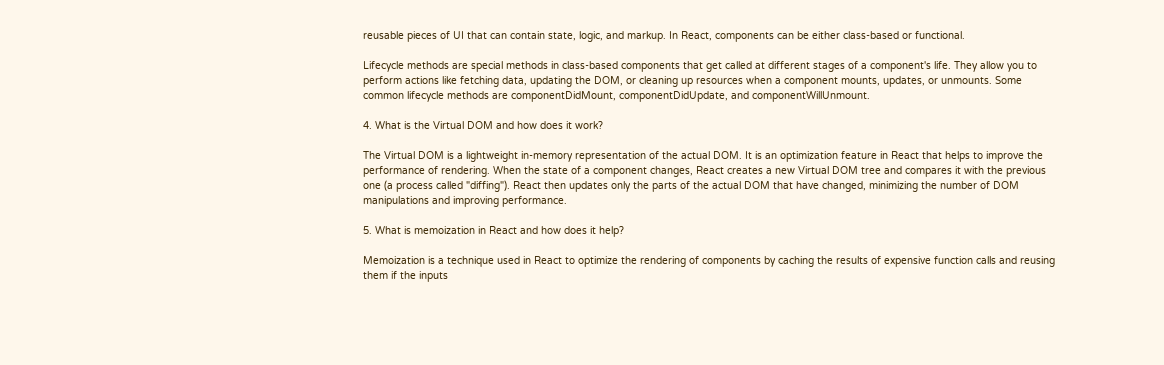reusable pieces of UI that can contain state, logic, and markup. In React, components can be either class-based or functional.

Lifecycle methods are special methods in class-based components that get called at different stages of a component's life. They allow you to perform actions like fetching data, updating the DOM, or cleaning up resources when a component mounts, updates, or unmounts. Some common lifecycle methods are componentDidMount, componentDidUpdate, and componentWillUnmount.

4. What is the Virtual DOM and how does it work?

The Virtual DOM is a lightweight in-memory representation of the actual DOM. It is an optimization feature in React that helps to improve the performance of rendering. When the state of a component changes, React creates a new Virtual DOM tree and compares it with the previous one (a process called "diffing"). React then updates only the parts of the actual DOM that have changed, minimizing the number of DOM manipulations and improving performance.

5. What is memoization in React and how does it help?

Memoization is a technique used in React to optimize the rendering of components by caching the results of expensive function calls and reusing them if the inputs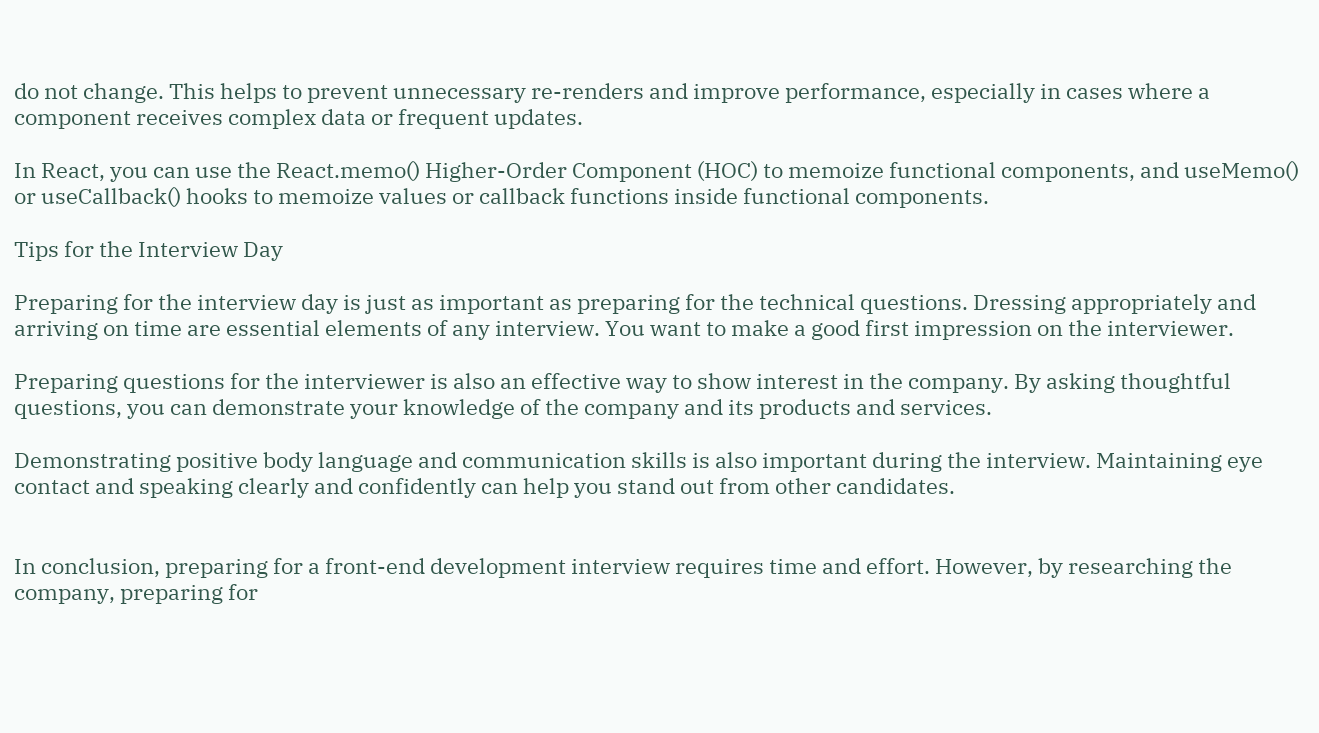do not change. This helps to prevent unnecessary re-renders and improve performance, especially in cases where a component receives complex data or frequent updates.

In React, you can use the React.memo() Higher-Order Component (HOC) to memoize functional components, and useMemo() or useCallback() hooks to memoize values or callback functions inside functional components.

Tips for the Interview Day

Preparing for the interview day is just as important as preparing for the technical questions. Dressing appropriately and arriving on time are essential elements of any interview. You want to make a good first impression on the interviewer.

Preparing questions for the interviewer is also an effective way to show interest in the company. By asking thoughtful questions, you can demonstrate your knowledge of the company and its products and services.

Demonstrating positive body language and communication skills is also important during the interview. Maintaining eye contact and speaking clearly and confidently can help you stand out from other candidates.


In conclusion, preparing for a front-end development interview requires time and effort. However, by researching the company, preparing for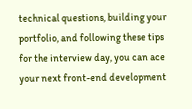technical questions, building your portfolio, and following these tips for the interview day, you can ace your next front-end development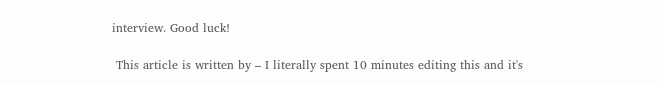interview. Good luck!

 This article is written by – I literally spent 10 minutes editing this and it's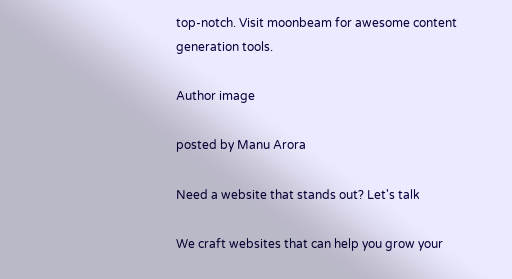top-notch. Visit moonbeam for awesome content generation tools.

Author image

posted by Manu Arora

Need a website that stands out? Let's talk

We craft websites that can help you grow your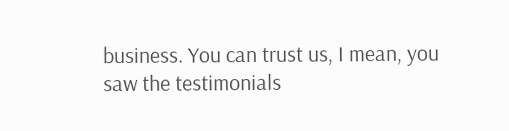business. You can trust us, I mean, you saw the testimonials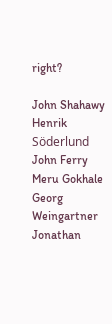right?

John Shahawy
Henrik Söderlund
John Ferry
Meru Gokhale
Georg Weingartner
Jonathan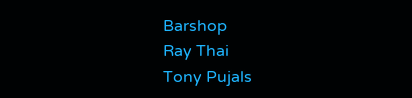Barshop
Ray Thai
Tony Pujals